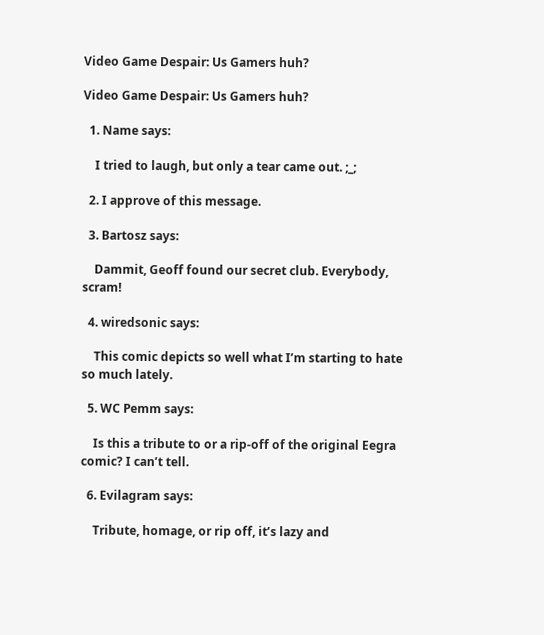Video Game Despair: Us Gamers huh?

Video Game Despair: Us Gamers huh?

  1. Name says:

    I tried to laugh, but only a tear came out. ;_;

  2. I approve of this message.

  3. Bartosz says:

    Dammit, Geoff found our secret club. Everybody, scram!

  4. wiredsonic says:

    This comic depicts so well what I’m starting to hate so much lately.

  5. WC Pemm says:

    Is this a tribute to or a rip-off of the original Eegra comic? I can’t tell.

  6. Evilagram says:

    Tribute, homage, or rip off, it’s lazy and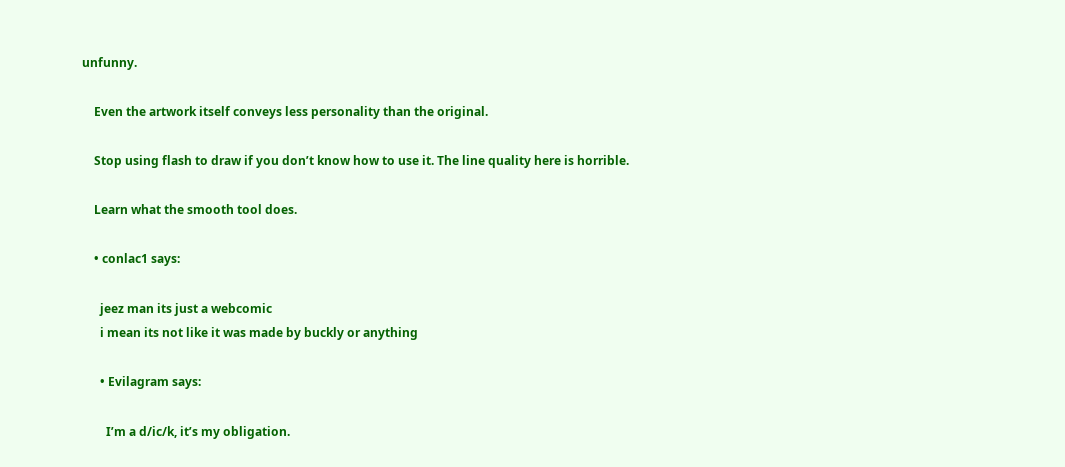unfunny.

    Even the artwork itself conveys less personality than the original.

    Stop using flash to draw if you don’t know how to use it. The line quality here is horrible.

    Learn what the smooth tool does.

    • conlac1 says:

      jeez man its just a webcomic
      i mean its not like it was made by buckly or anything

      • Evilagram says:

        I’m a d/ic/k, it’s my obligation.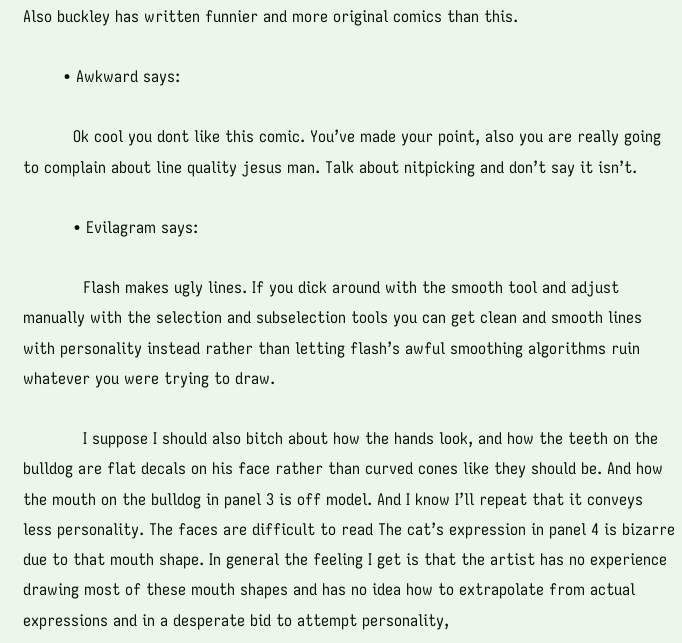Also buckley has written funnier and more original comics than this.

        • Awkward says:

          Ok cool you dont like this comic. You’ve made your point, also you are really going to complain about line quality jesus man. Talk about nitpicking and don’t say it isn’t.

          • Evilagram says:

            Flash makes ugly lines. If you dick around with the smooth tool and adjust manually with the selection and subselection tools you can get clean and smooth lines with personality instead rather than letting flash’s awful smoothing algorithms ruin whatever you were trying to draw.

            I suppose I should also bitch about how the hands look, and how the teeth on the bulldog are flat decals on his face rather than curved cones like they should be. And how the mouth on the bulldog in panel 3 is off model. And I know I’ll repeat that it conveys less personality. The faces are difficult to read The cat’s expression in panel 4 is bizarre due to that mouth shape. In general the feeling I get is that the artist has no experience drawing most of these mouth shapes and has no idea how to extrapolate from actual expressions and in a desperate bid to attempt personality,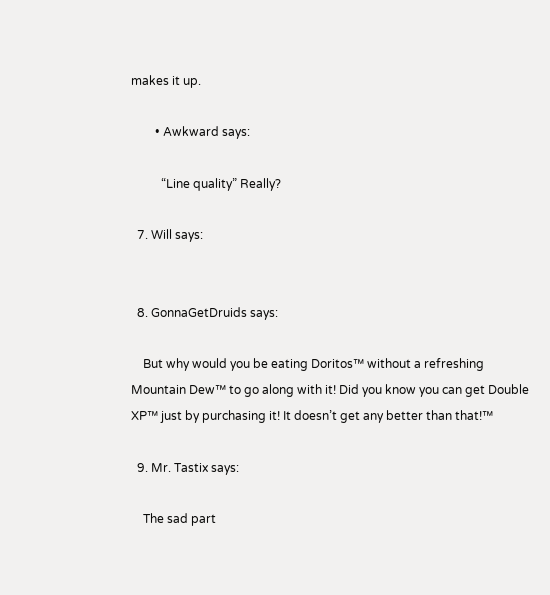makes it up.

        • Awkward says:

          “Line quality” Really?

  7. Will says:


  8. GonnaGetDruids says:

    But why would you be eating Doritos™ without a refreshing Mountain Dew™ to go along with it! Did you know you can get Double XP™ just by purchasing it! It doesn’t get any better than that!™

  9. Mr. Tastix says:

    The sad part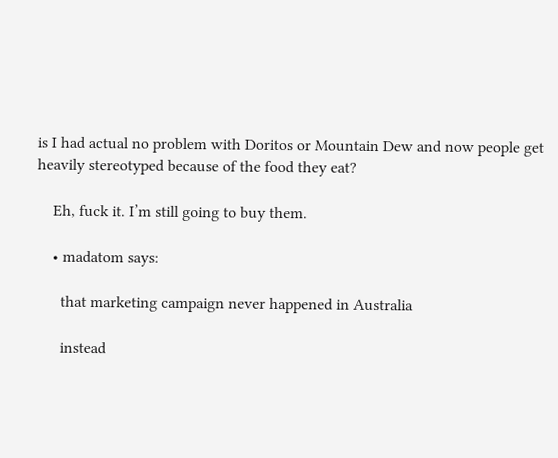is I had actual no problem with Doritos or Mountain Dew and now people get heavily stereotyped because of the food they eat?

    Eh, fuck it. I’m still going to buy them.

    • madatom says:

      that marketing campaign never happened in Australia

      instead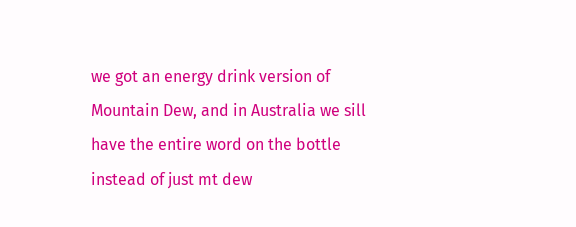we got an energy drink version of Mountain Dew, and in Australia we sill have the entire word on the bottle instead of just mt dew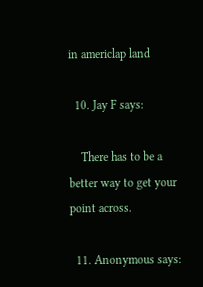in americlap land

  10. Jay F says:

    There has to be a better way to get your point across.

  11. Anonymous says: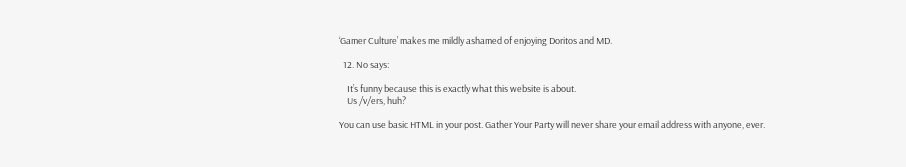‘Gamer Culture’ makes me mildly ashamed of enjoying Doritos and MD.

  12. No says:

    It’s funny because this is exactly what this website is about.
    Us /v/ers, huh?

You can use basic HTML in your post. Gather Your Party will never share your email address with anyone, ever.